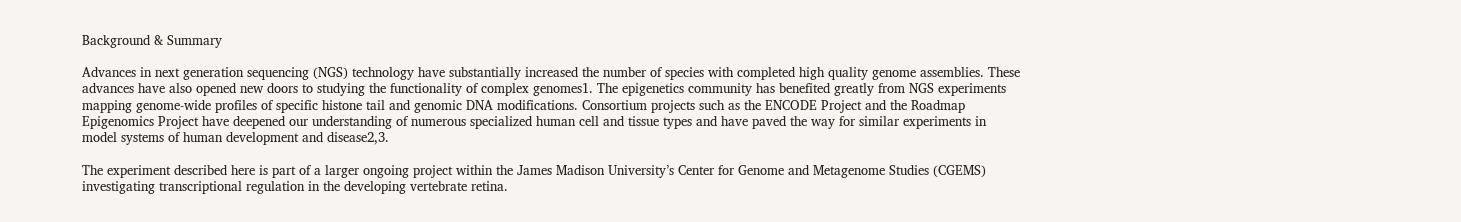Background & Summary

Advances in next generation sequencing (NGS) technology have substantially increased the number of species with completed high quality genome assemblies. These advances have also opened new doors to studying the functionality of complex genomes1. The epigenetics community has benefited greatly from NGS experiments mapping genome-wide profiles of specific histone tail and genomic DNA modifications. Consortium projects such as the ENCODE Project and the Roadmap Epigenomics Project have deepened our understanding of numerous specialized human cell and tissue types and have paved the way for similar experiments in model systems of human development and disease2,3.

The experiment described here is part of a larger ongoing project within the James Madison University’s Center for Genome and Metagenome Studies (CGEMS) investigating transcriptional regulation in the developing vertebrate retina.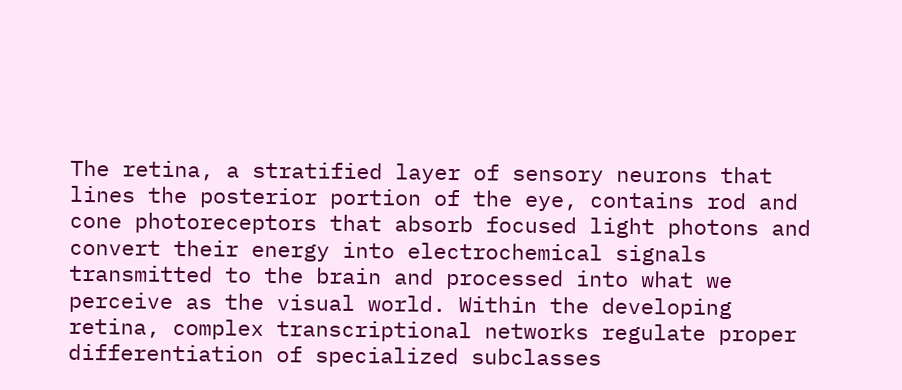The retina, a stratified layer of sensory neurons that lines the posterior portion of the eye, contains rod and cone photoreceptors that absorb focused light photons and convert their energy into electrochemical signals transmitted to the brain and processed into what we perceive as the visual world. Within the developing retina, complex transcriptional networks regulate proper differentiation of specialized subclasses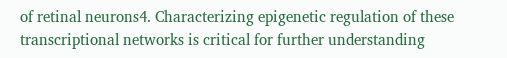of retinal neurons4. Characterizing epigenetic regulation of these transcriptional networks is critical for further understanding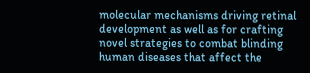molecular mechanisms driving retinal development as well as for crafting novel strategies to combat blinding human diseases that affect the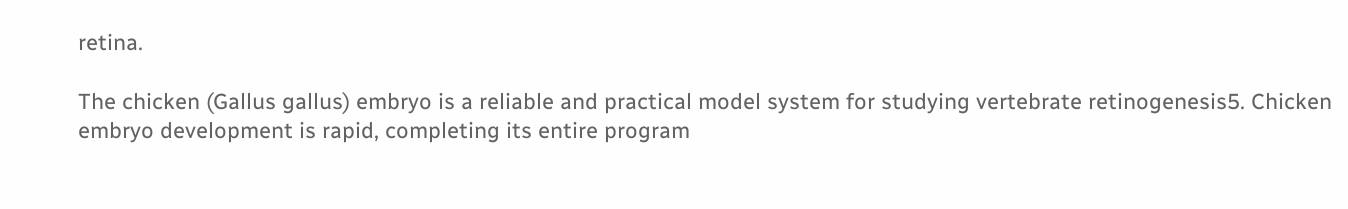retina.

The chicken (Gallus gallus) embryo is a reliable and practical model system for studying vertebrate retinogenesis5. Chicken embryo development is rapid, completing its entire program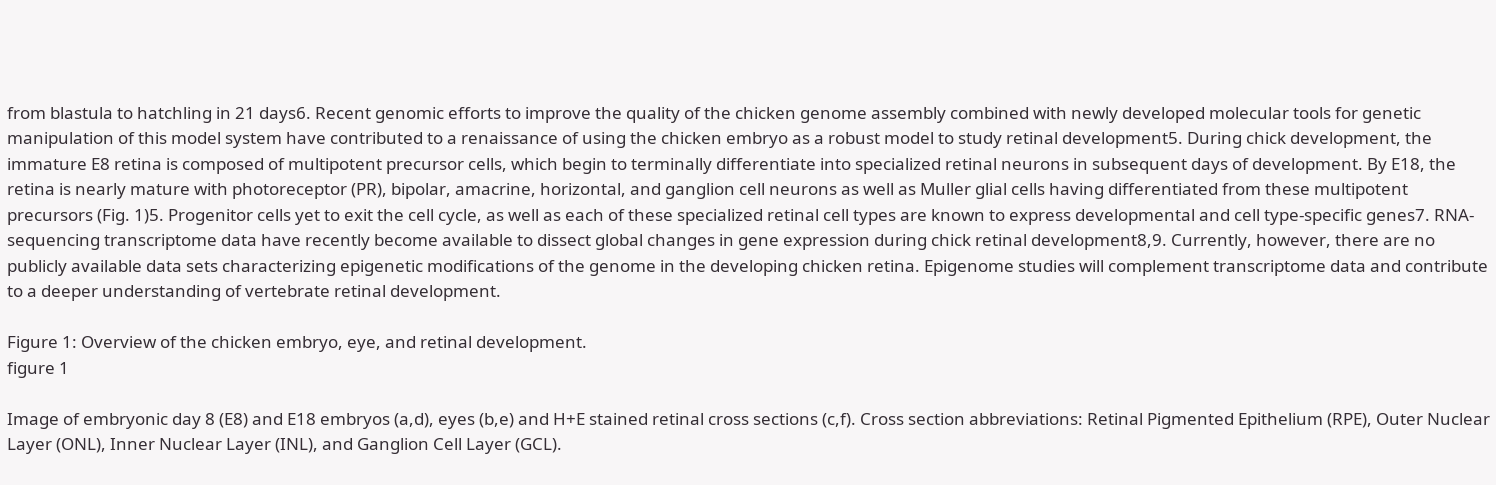from blastula to hatchling in 21 days6. Recent genomic efforts to improve the quality of the chicken genome assembly combined with newly developed molecular tools for genetic manipulation of this model system have contributed to a renaissance of using the chicken embryo as a robust model to study retinal development5. During chick development, the immature E8 retina is composed of multipotent precursor cells, which begin to terminally differentiate into specialized retinal neurons in subsequent days of development. By E18, the retina is nearly mature with photoreceptor (PR), bipolar, amacrine, horizontal, and ganglion cell neurons as well as Muller glial cells having differentiated from these multipotent precursors (Fig. 1)5. Progenitor cells yet to exit the cell cycle, as well as each of these specialized retinal cell types are known to express developmental and cell type-specific genes7. RNA-sequencing transcriptome data have recently become available to dissect global changes in gene expression during chick retinal development8,9. Currently, however, there are no publicly available data sets characterizing epigenetic modifications of the genome in the developing chicken retina. Epigenome studies will complement transcriptome data and contribute to a deeper understanding of vertebrate retinal development.

Figure 1: Overview of the chicken embryo, eye, and retinal development.
figure 1

Image of embryonic day 8 (E8) and E18 embryos (a,d), eyes (b,e) and H+E stained retinal cross sections (c,f). Cross section abbreviations: Retinal Pigmented Epithelium (RPE), Outer Nuclear Layer (ONL), Inner Nuclear Layer (INL), and Ganglion Cell Layer (GCL).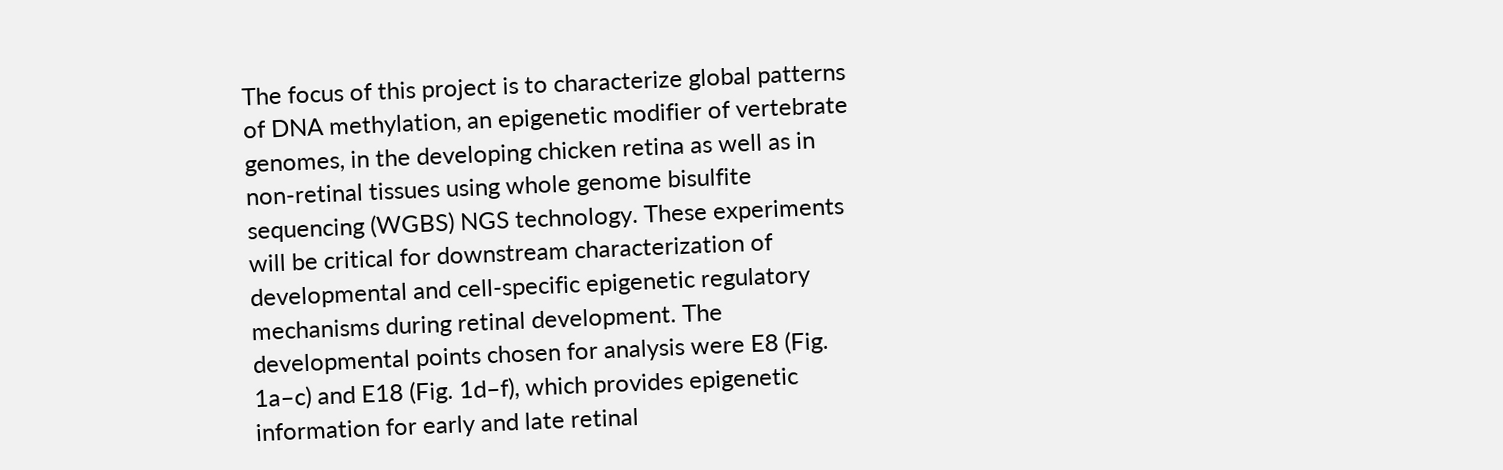The focus of this project is to characterize global patterns of DNA methylation, an epigenetic modifier of vertebrate genomes, in the developing chicken retina as well as in non-retinal tissues using whole genome bisulfite sequencing (WGBS) NGS technology. These experiments will be critical for downstream characterization of developmental and cell-specific epigenetic regulatory mechanisms during retinal development. The developmental points chosen for analysis were E8 (Fig. 1a–c) and E18 (Fig. 1d–f), which provides epigenetic information for early and late retinal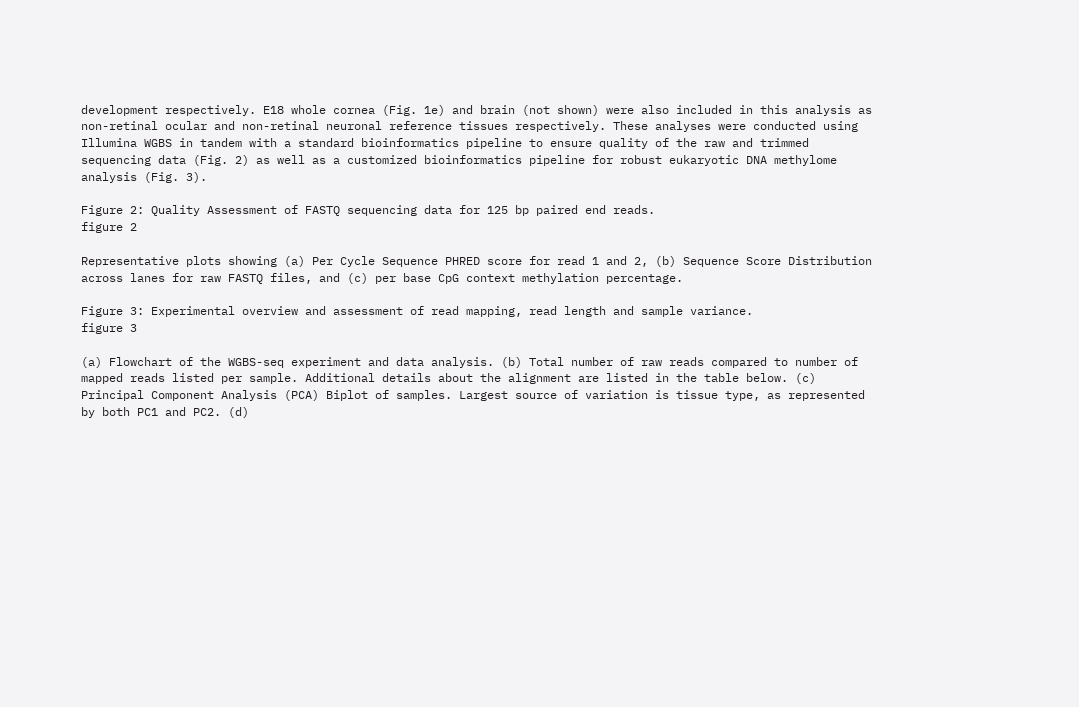development respectively. E18 whole cornea (Fig. 1e) and brain (not shown) were also included in this analysis as non-retinal ocular and non-retinal neuronal reference tissues respectively. These analyses were conducted using Illumina WGBS in tandem with a standard bioinformatics pipeline to ensure quality of the raw and trimmed sequencing data (Fig. 2) as well as a customized bioinformatics pipeline for robust eukaryotic DNA methylome analysis (Fig. 3).

Figure 2: Quality Assessment of FASTQ sequencing data for 125 bp paired end reads.
figure 2

Representative plots showing (a) Per Cycle Sequence PHRED score for read 1 and 2, (b) Sequence Score Distribution across lanes for raw FASTQ files, and (c) per base CpG context methylation percentage.

Figure 3: Experimental overview and assessment of read mapping, read length and sample variance.
figure 3

(a) Flowchart of the WGBS-seq experiment and data analysis. (b) Total number of raw reads compared to number of mapped reads listed per sample. Additional details about the alignment are listed in the table below. (c) Principal Component Analysis (PCA) Biplot of samples. Largest source of variation is tissue type, as represented by both PC1 and PC2. (d)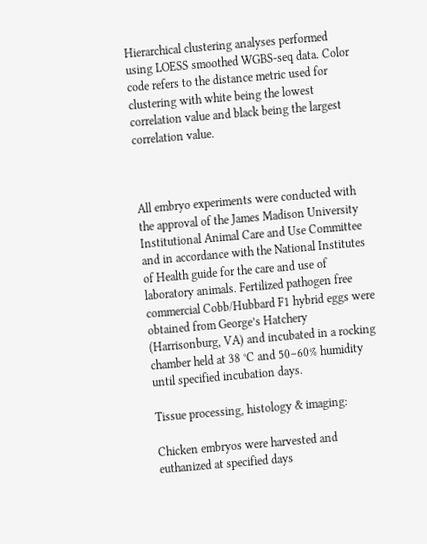Hierarchical clustering analyses performed using LOESS smoothed WGBS-seq data. Color code refers to the distance metric used for clustering with white being the lowest correlation value and black being the largest correlation value.



All embryo experiments were conducted with the approval of the James Madison University Institutional Animal Care and Use Committee and in accordance with the National Institutes of Health guide for the care and use of laboratory animals. Fertilized pathogen free commercial Cobb/Hubbard F1 hybrid eggs were obtained from George’s Hatchery (Harrisonburg, VA) and incubated in a rocking chamber held at 38 °C and 50–60% humidity until specified incubation days.

Tissue processing, histology & imaging:

Chicken embryos were harvested and euthanized at specified days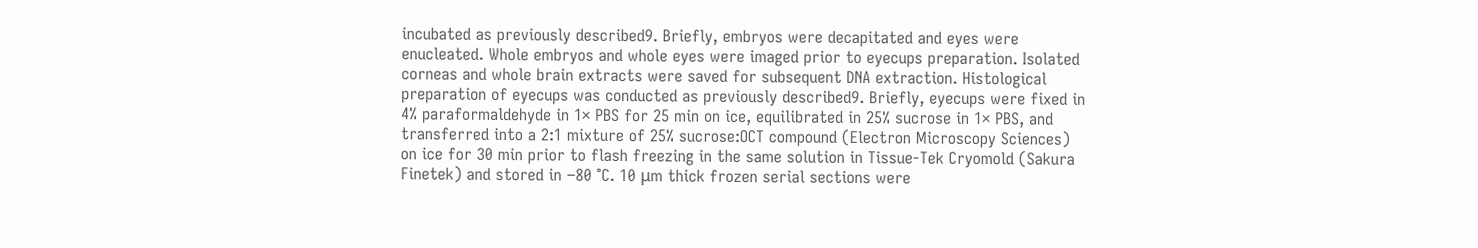incubated as previously described9. Briefly, embryos were decapitated and eyes were enucleated. Whole embryos and whole eyes were imaged prior to eyecups preparation. Isolated corneas and whole brain extracts were saved for subsequent DNA extraction. Histological preparation of eyecups was conducted as previously described9. Briefly, eyecups were fixed in 4% paraformaldehyde in 1× PBS for 25 min on ice, equilibrated in 25% sucrose in 1× PBS, and transferred into a 2:1 mixture of 25% sucrose:OCT compound (Electron Microscopy Sciences) on ice for 30 min prior to flash freezing in the same solution in Tissue-Tek Cryomold (Sakura Finetek) and stored in −80 °C. 10 μm thick frozen serial sections were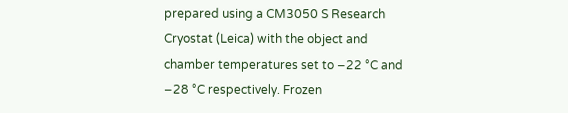prepared using a CM3050 S Research Cryostat (Leica) with the object and chamber temperatures set to −22 °C and −28 °C respectively. Frozen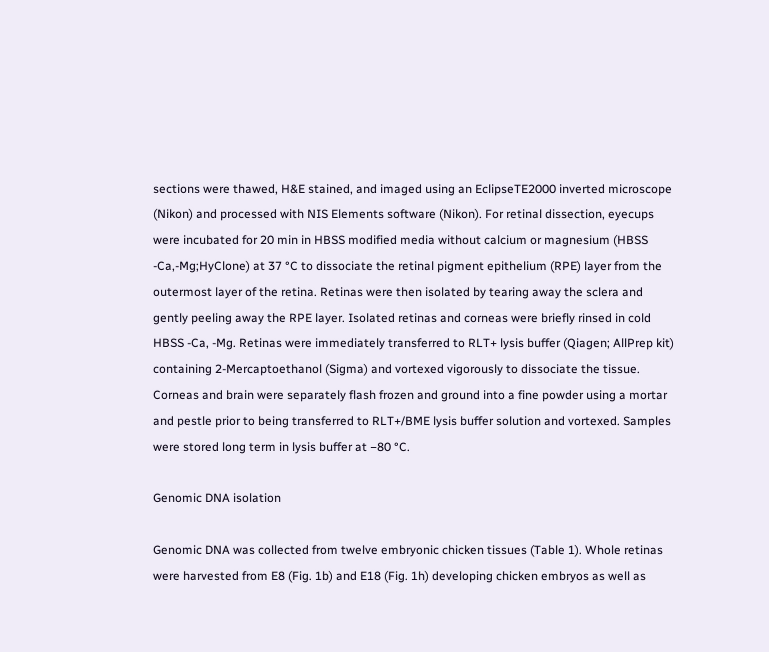sections were thawed, H&E stained, and imaged using an EclipseTE2000 inverted microscope (Nikon) and processed with NIS Elements software (Nikon). For retinal dissection, eyecups were incubated for 20 min in HBSS modified media without calcium or magnesium (HBSS -Ca,-Mg;HyClone) at 37 °C to dissociate the retinal pigment epithelium (RPE) layer from the outermost layer of the retina. Retinas were then isolated by tearing away the sclera and gently peeling away the RPE layer. Isolated retinas and corneas were briefly rinsed in cold HBSS -Ca, -Mg. Retinas were immediately transferred to RLT+ lysis buffer (Qiagen; AllPrep kit) containing 2-Mercaptoethanol (Sigma) and vortexed vigorously to dissociate the tissue. Corneas and brain were separately flash frozen and ground into a fine powder using a mortar and pestle prior to being transferred to RLT+/BME lysis buffer solution and vortexed. Samples were stored long term in lysis buffer at −80 °C.

Genomic DNA isolation

Genomic DNA was collected from twelve embryonic chicken tissues (Table 1). Whole retinas were harvested from E8 (Fig. 1b) and E18 (Fig. 1h) developing chicken embryos as well as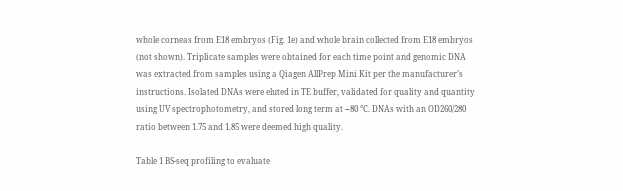whole corneas from E18 embryos (Fig. 1e) and whole brain collected from E18 embryos (not shown). Triplicate samples were obtained for each time point and genomic DNA was extracted from samples using a Qiagen AllPrep Mini Kit per the manufacturer’s instructions. Isolated DNAs were eluted in TE buffer, validated for quality and quantity using UV spectrophotometry, and stored long term at −80 °C. DNAs with an OD260/280 ratio between 1.75 and 1.85 were deemed high quality.

Table 1 BS-seq profiling to evaluate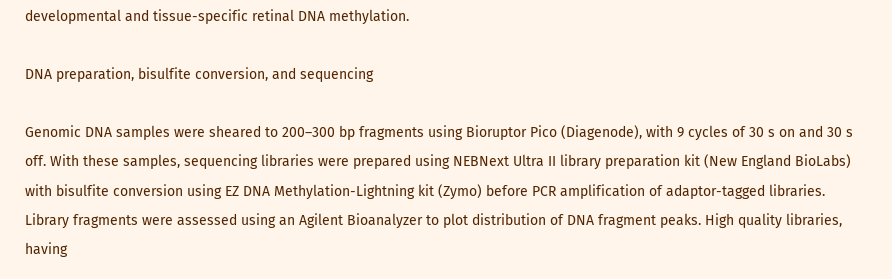developmental and tissue-specific retinal DNA methylation.

DNA preparation, bisulfite conversion, and sequencing

Genomic DNA samples were sheared to 200–300 bp fragments using Bioruptor Pico (Diagenode), with 9 cycles of 30 s on and 30 s off. With these samples, sequencing libraries were prepared using NEBNext Ultra II library preparation kit (New England BioLabs) with bisulfite conversion using EZ DNA Methylation-Lightning kit (Zymo) before PCR amplification of adaptor-tagged libraries. Library fragments were assessed using an Agilent Bioanalyzer to plot distribution of DNA fragment peaks. High quality libraries, having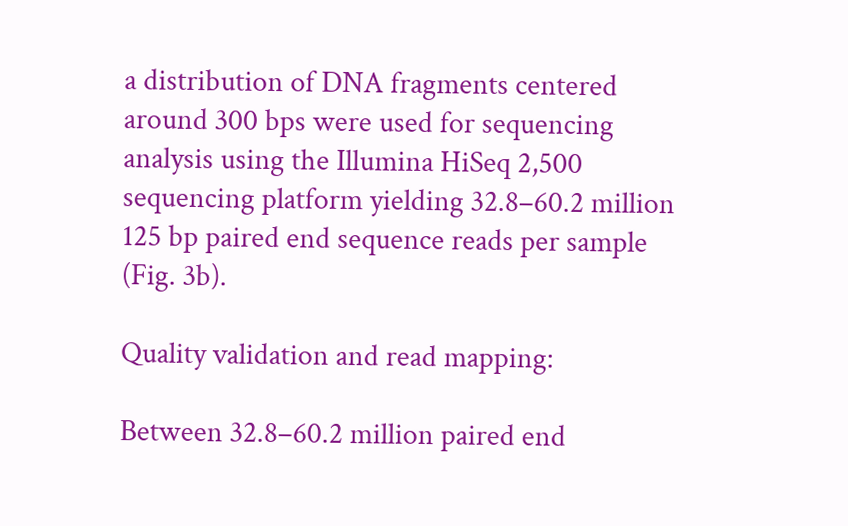a distribution of DNA fragments centered around 300 bps were used for sequencing analysis using the Illumina HiSeq 2,500 sequencing platform yielding 32.8–60.2 million 125 bp paired end sequence reads per sample (Fig. 3b).

Quality validation and read mapping:

Between 32.8–60.2 million paired end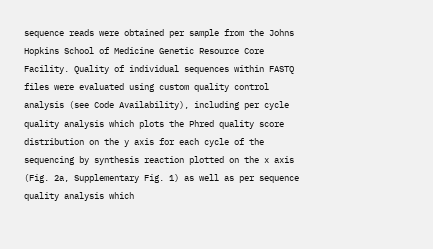sequence reads were obtained per sample from the Johns Hopkins School of Medicine Genetic Resource Core Facility. Quality of individual sequences within FASTQ files were evaluated using custom quality control analysis (see Code Availability), including per cycle quality analysis which plots the Phred quality score distribution on the y axis for each cycle of the sequencing by synthesis reaction plotted on the x axis (Fig. 2a, Supplementary Fig. 1) as well as per sequence quality analysis which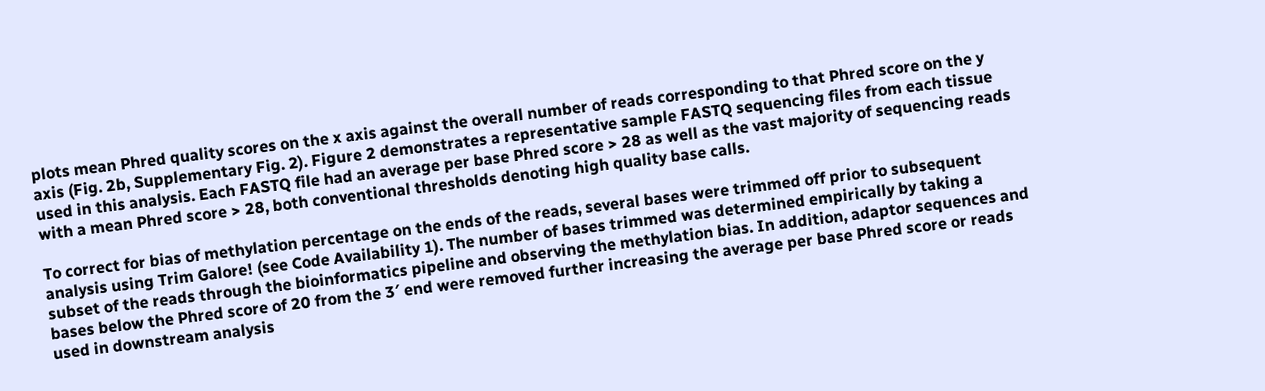plots mean Phred quality scores on the x axis against the overall number of reads corresponding to that Phred score on the y axis (Fig. 2b, Supplementary Fig. 2). Figure 2 demonstrates a representative sample FASTQ sequencing files from each tissue used in this analysis. Each FASTQ file had an average per base Phred score > 28 as well as the vast majority of sequencing reads with a mean Phred score > 28, both conventional thresholds denoting high quality base calls.

To correct for bias of methylation percentage on the ends of the reads, several bases were trimmed off prior to subsequent analysis using Trim Galore! (see Code Availability 1). The number of bases trimmed was determined empirically by taking a subset of the reads through the bioinformatics pipeline and observing the methylation bias. In addition, adaptor sequences and bases below the Phred score of 20 from the 3′ end were removed further increasing the average per base Phred score or reads used in downstream analysis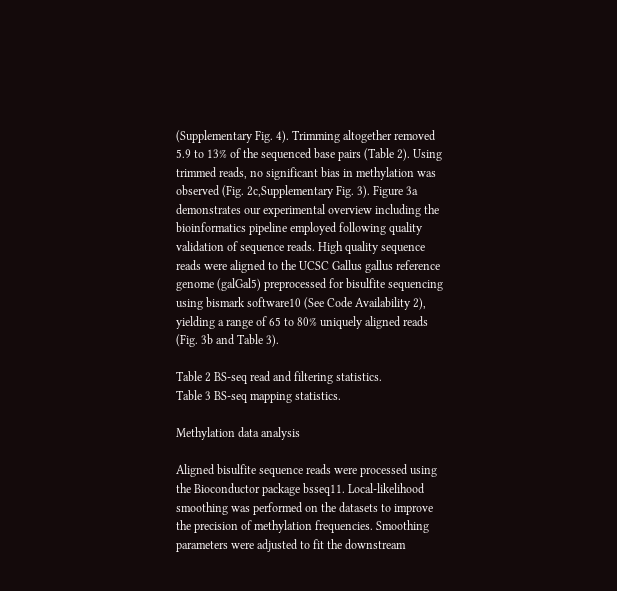(Supplementary Fig. 4). Trimming altogether removed 5.9 to 13% of the sequenced base pairs (Table 2). Using trimmed reads, no significant bias in methylation was observed (Fig. 2c,Supplementary Fig. 3). Figure 3a demonstrates our experimental overview including the bioinformatics pipeline employed following quality validation of sequence reads. High quality sequence reads were aligned to the UCSC Gallus gallus reference genome (galGal5) preprocessed for bisulfite sequencing using bismark software10 (See Code Availability 2), yielding a range of 65 to 80% uniquely aligned reads (Fig. 3b and Table 3).

Table 2 BS-seq read and filtering statistics.
Table 3 BS-seq mapping statistics.

Methylation data analysis

Aligned bisulfite sequence reads were processed using the Bioconductor package bsseq11. Local-likelihood smoothing was performed on the datasets to improve the precision of methylation frequencies. Smoothing parameters were adjusted to fit the downstream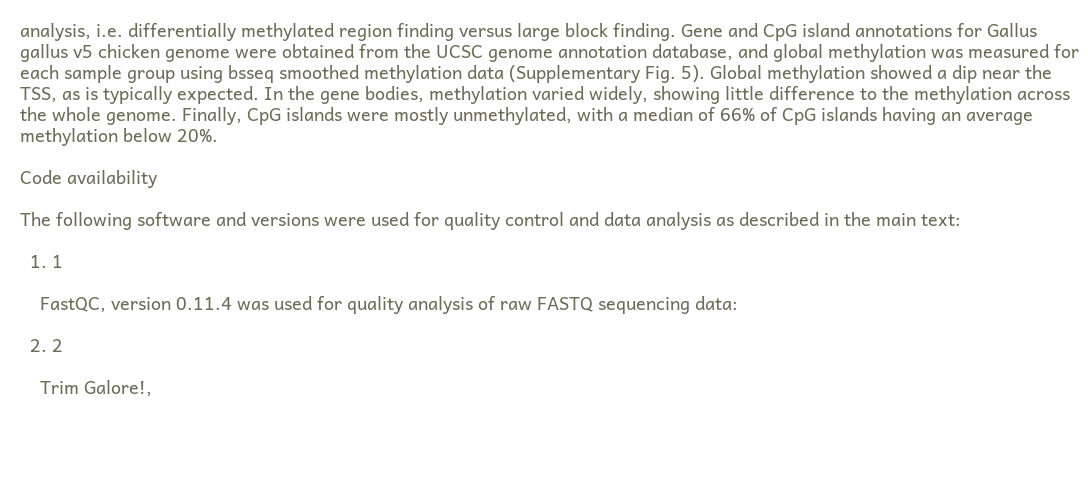analysis, i.e. differentially methylated region finding versus large block finding. Gene and CpG island annotations for Gallus gallus v5 chicken genome were obtained from the UCSC genome annotation database, and global methylation was measured for each sample group using bsseq smoothed methylation data (Supplementary Fig. 5). Global methylation showed a dip near the TSS, as is typically expected. In the gene bodies, methylation varied widely, showing little difference to the methylation across the whole genome. Finally, CpG islands were mostly unmethylated, with a median of 66% of CpG islands having an average methylation below 20%.

Code availability

The following software and versions were used for quality control and data analysis as described in the main text:

  1. 1

    FastQC, version 0.11.4 was used for quality analysis of raw FASTQ sequencing data:

  2. 2

    Trim Galore!,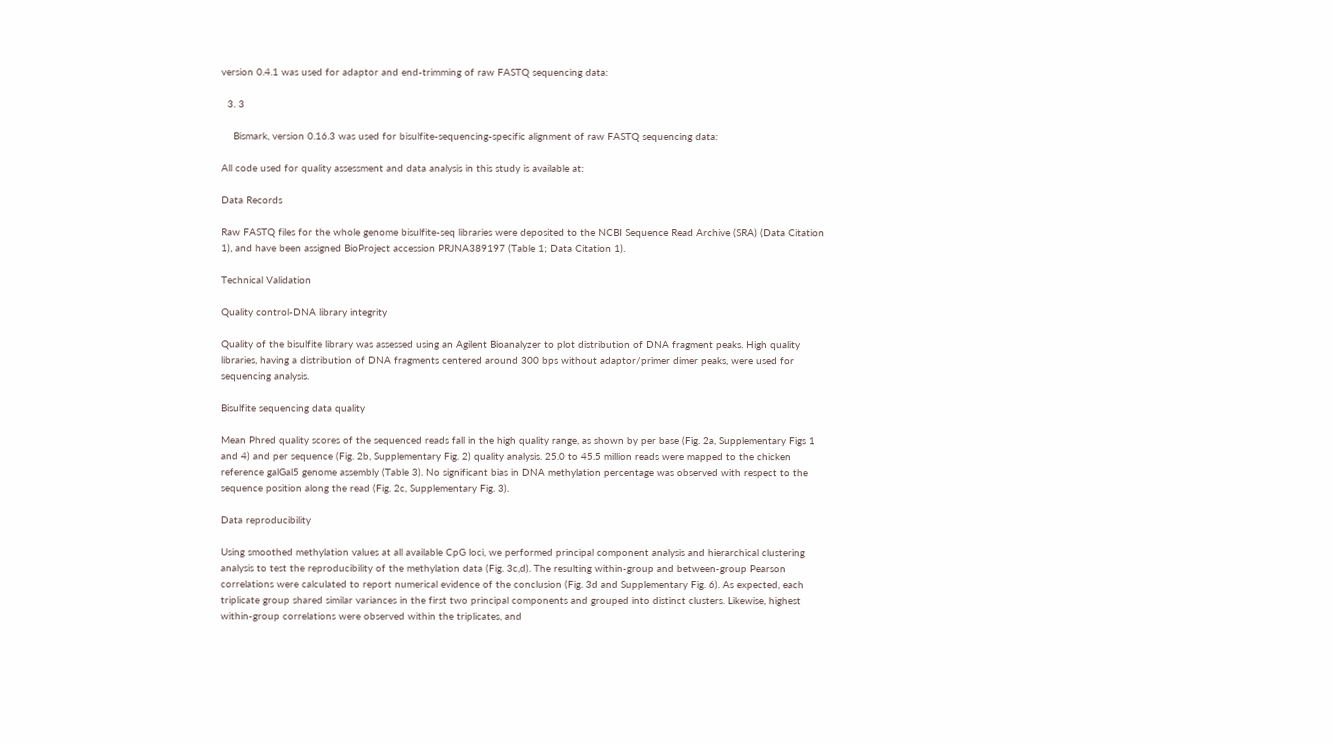version 0.4.1 was used for adaptor and end-trimming of raw FASTQ sequencing data:

  3. 3

    Bismark, version 0.16.3 was used for bisulfite-sequencing-specific alignment of raw FASTQ sequencing data:

All code used for quality assessment and data analysis in this study is available at:

Data Records

Raw FASTQ files for the whole genome bisulfite-seq libraries were deposited to the NCBI Sequence Read Archive (SRA) (Data Citation 1), and have been assigned BioProject accession PRJNA389197 (Table 1; Data Citation 1).

Technical Validation

Quality control-DNA library integrity

Quality of the bisulfite library was assessed using an Agilent Bioanalyzer to plot distribution of DNA fragment peaks. High quality libraries, having a distribution of DNA fragments centered around 300 bps without adaptor/primer dimer peaks, were used for sequencing analysis.

Bisulfite sequencing data quality

Mean Phred quality scores of the sequenced reads fall in the high quality range, as shown by per base (Fig. 2a, Supplementary Figs 1 and 4) and per sequence (Fig. 2b, Supplementary Fig. 2) quality analysis. 25.0 to 45.5 million reads were mapped to the chicken reference galGal5 genome assembly (Table 3). No significant bias in DNA methylation percentage was observed with respect to the sequence position along the read (Fig. 2c, Supplementary Fig. 3).

Data reproducibility

Using smoothed methylation values at all available CpG loci, we performed principal component analysis and hierarchical clustering analysis to test the reproducibility of the methylation data (Fig. 3c,d). The resulting within-group and between-group Pearson correlations were calculated to report numerical evidence of the conclusion (Fig. 3d and Supplementary Fig. 6). As expected, each triplicate group shared similar variances in the first two principal components and grouped into distinct clusters. Likewise, highest within-group correlations were observed within the triplicates, and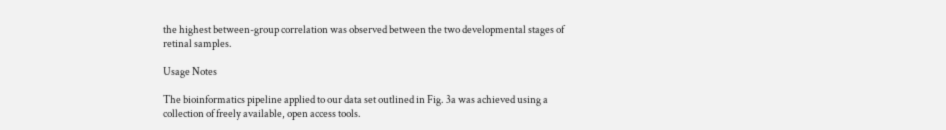the highest between-group correlation was observed between the two developmental stages of retinal samples.

Usage Notes

The bioinformatics pipeline applied to our data set outlined in Fig. 3a was achieved using a collection of freely available, open access tools.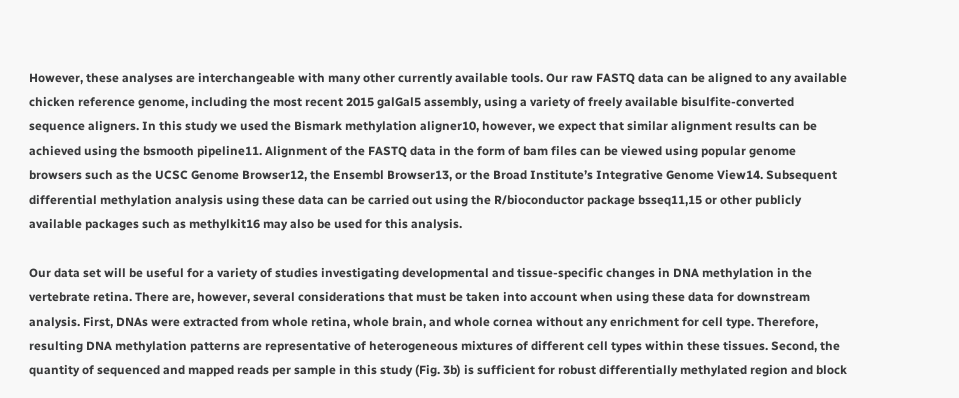However, these analyses are interchangeable with many other currently available tools. Our raw FASTQ data can be aligned to any available chicken reference genome, including the most recent 2015 galGal5 assembly, using a variety of freely available bisulfite-converted sequence aligners. In this study we used the Bismark methylation aligner10, however, we expect that similar alignment results can be achieved using the bsmooth pipeline11. Alignment of the FASTQ data in the form of bam files can be viewed using popular genome browsers such as the UCSC Genome Browser12, the Ensembl Browser13, or the Broad Institute’s Integrative Genome View14. Subsequent differential methylation analysis using these data can be carried out using the R/bioconductor package bsseq11,15 or other publicly available packages such as methylkit16 may also be used for this analysis.

Our data set will be useful for a variety of studies investigating developmental and tissue-specific changes in DNA methylation in the vertebrate retina. There are, however, several considerations that must be taken into account when using these data for downstream analysis. First, DNAs were extracted from whole retina, whole brain, and whole cornea without any enrichment for cell type. Therefore, resulting DNA methylation patterns are representative of heterogeneous mixtures of different cell types within these tissues. Second, the quantity of sequenced and mapped reads per sample in this study (Fig. 3b) is sufficient for robust differentially methylated region and block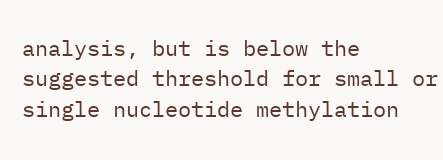analysis, but is below the suggested threshold for small or single nucleotide methylation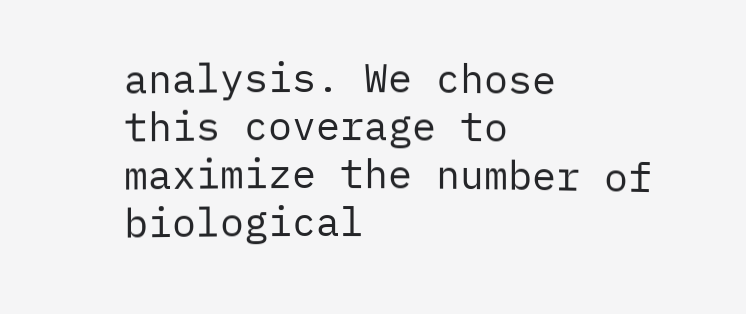analysis. We chose this coverage to maximize the number of biological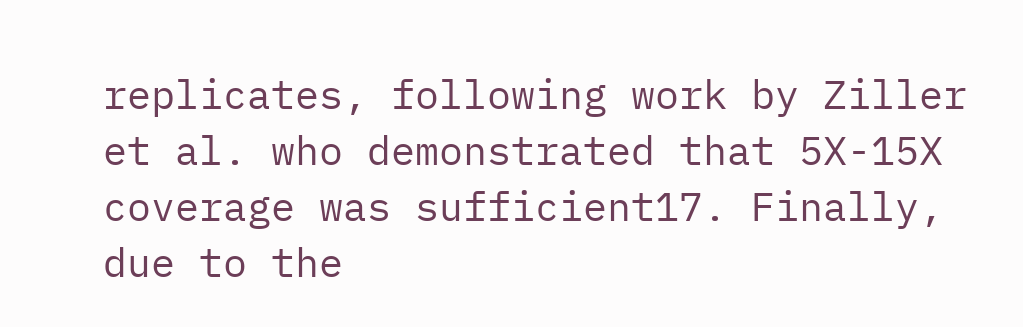replicates, following work by Ziller et al. who demonstrated that 5X-15X coverage was sufficient17. Finally, due to the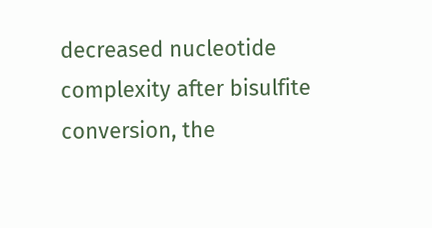decreased nucleotide complexity after bisulfite conversion, the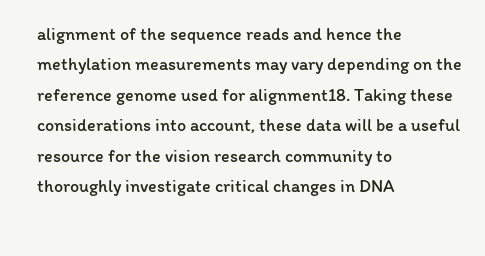alignment of the sequence reads and hence the methylation measurements may vary depending on the reference genome used for alignment18. Taking these considerations into account, these data will be a useful resource for the vision research community to thoroughly investigate critical changes in DNA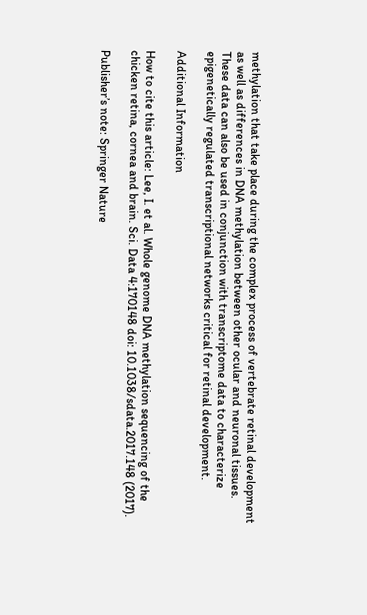methylation that take place during the complex process of vertebrate retinal development as well as differences in DNA methylation between other ocular and neuronal tissues. These data can also be used in conjunction with transcriptome data to characterize epigenetically regulated transcriptional networks critical for retinal development.

Additional Information

How to cite this article: Lee, I. et al. Whole genome DNA methylation sequencing of the chicken retina, cornea and brain. Sci. Data 4:170148 doi: 10.1038/sdata.2017.148 (2017).

Publisher’s note: Springer Nature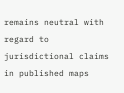remains neutral with regard to jurisdictional claims in published maps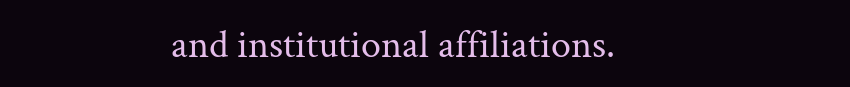and institutional affiliations.